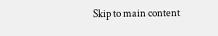Skip to main content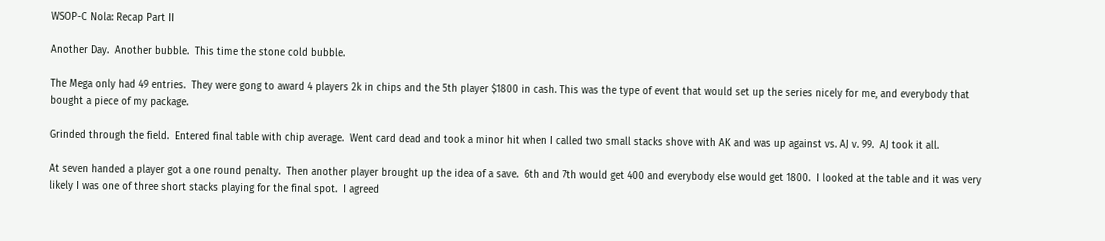WSOP-C Nola: Recap Part II

Another Day.  Another bubble.  This time the stone cold bubble.

The Mega only had 49 entries.  They were gong to award 4 players 2k in chips and the 5th player $1800 in cash. This was the type of event that would set up the series nicely for me, and everybody that bought a piece of my package.

Grinded through the field.  Entered final table with chip average.  Went card dead and took a minor hit when I called two small stacks shove with AK and was up against vs. AJ v. 99.  AJ took it all.

At seven handed a player got a one round penalty.  Then another player brought up the idea of a save.  6th and 7th would get 400 and everybody else would get 1800.  I looked at the table and it was very likely I was one of three short stacks playing for the final spot.  I agreed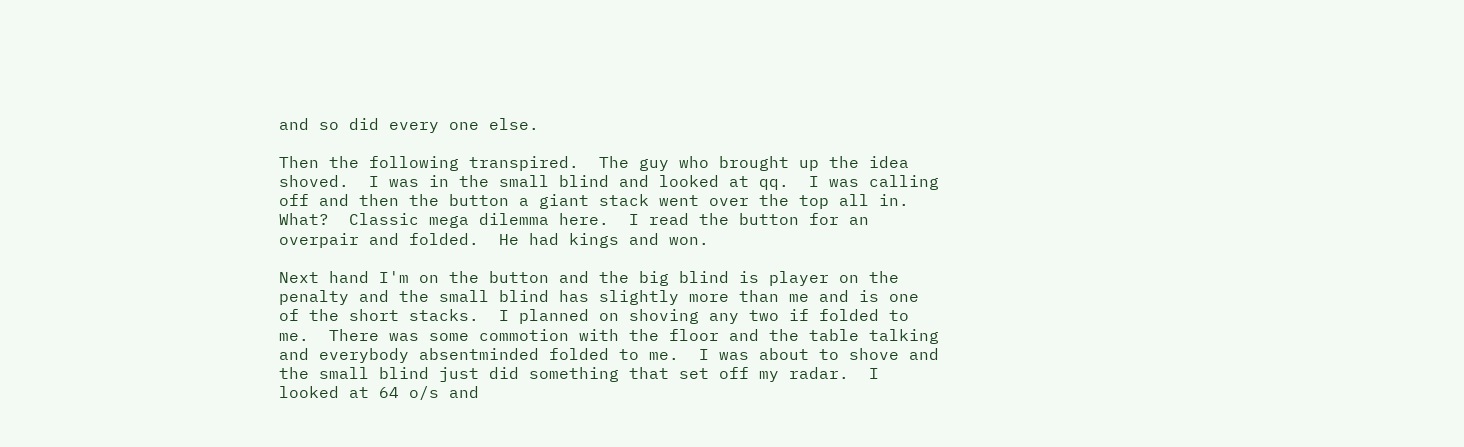and so did every one else.

Then the following transpired.  The guy who brought up the idea shoved.  I was in the small blind and looked at qq.  I was calling off and then the button a giant stack went over the top all in.  What?  Classic mega dilemma here.  I read the button for an overpair and folded.  He had kings and won.

Next hand I'm on the button and the big blind is player on the penalty and the small blind has slightly more than me and is one of the short stacks.  I planned on shoving any two if folded to me.  There was some commotion with the floor and the table talking and everybody absentminded folded to me.  I was about to shove and the small blind just did something that set off my radar.  I looked at 64 o/s and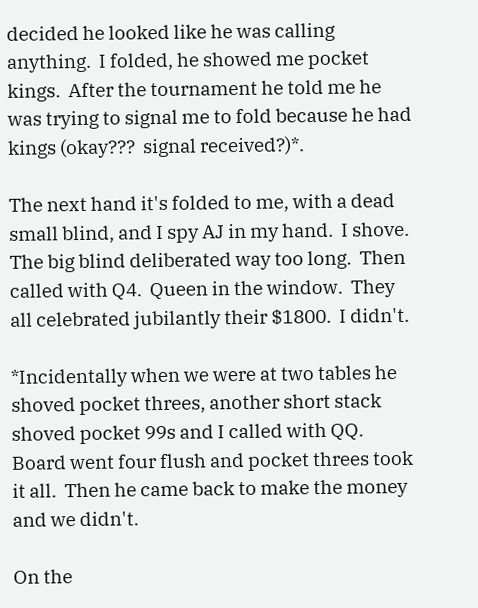decided he looked like he was calling anything.  I folded, he showed me pocket kings.  After the tournament he told me he was trying to signal me to fold because he had kings (okay???  signal received?)*.

The next hand it's folded to me, with a dead small blind, and I spy AJ in my hand.  I shove.  The big blind deliberated way too long.  Then called with Q4.  Queen in the window.  They all celebrated jubilantly their $1800.  I didn't.

*Incidentally when we were at two tables he shoved pocket threes, another short stack shoved pocket 99s and I called with QQ.  Board went four flush and pocket threes took it all.  Then he came back to make the money and we didn't.

On the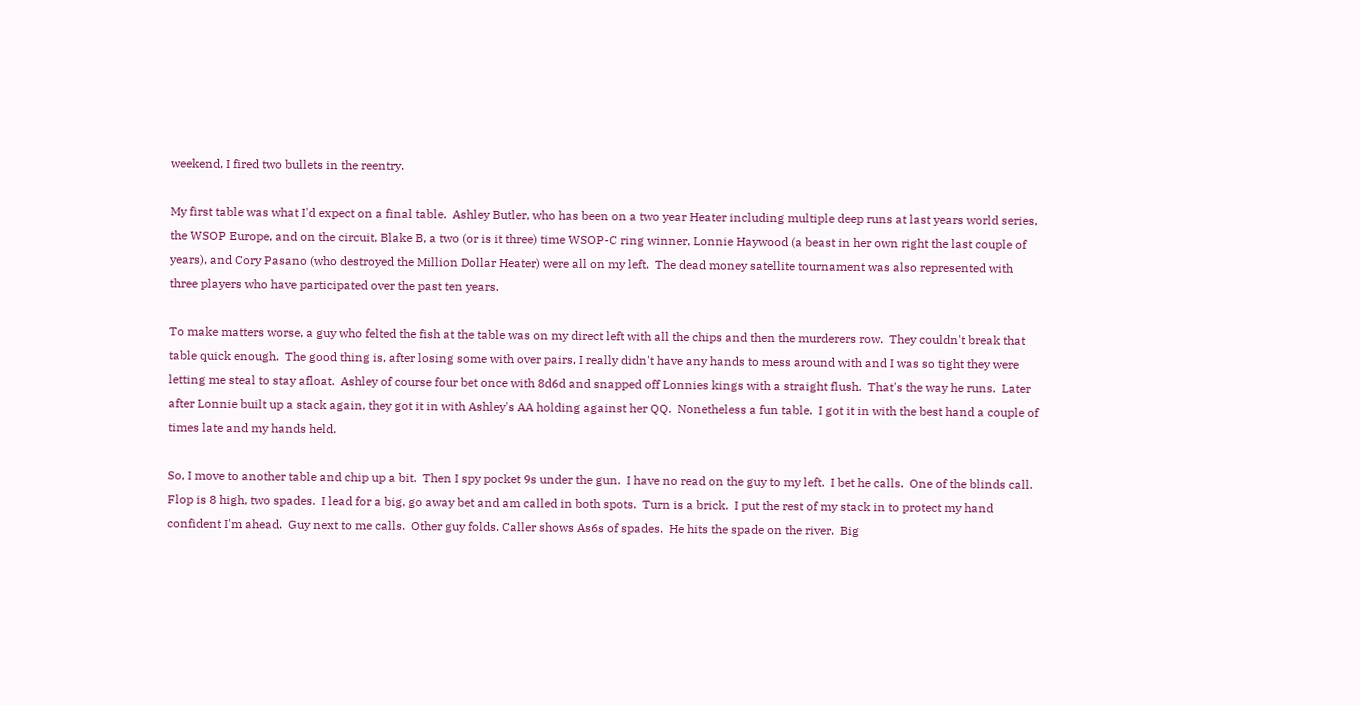weekend, I fired two bullets in the reentry.

My first table was what I'd expect on a final table.  Ashley Butler, who has been on a two year Heater including multiple deep runs at last years world series, the WSOP Europe, and on the circuit, Blake B, a two (or is it three) time WSOP-C ring winner, Lonnie Haywood (a beast in her own right the last couple of years), and Cory Pasano (who destroyed the Million Dollar Heater) were all on my left.  The dead money satellite tournament was also represented with three players who have participated over the past ten years.

To make matters worse, a guy who felted the fish at the table was on my direct left with all the chips and then the murderers row.  They couldn't break that table quick enough.  The good thing is, after losing some with over pairs, I really didn't have any hands to mess around with and I was so tight they were letting me steal to stay afloat.  Ashley of course four bet once with 8d6d and snapped off Lonnies kings with a straight flush.  That's the way he runs.  Later after Lonnie built up a stack again, they got it in with Ashley's AA holding against her QQ.  Nonetheless a fun table.  I got it in with the best hand a couple of times late and my hands held.

So, I move to another table and chip up a bit.  Then I spy pocket 9s under the gun.  I have no read on the guy to my left.  I bet he calls.  One of the blinds call.  Flop is 8 high, two spades.  I lead for a big, go away bet and am called in both spots.  Turn is a brick.  I put the rest of my stack in to protect my hand confident I'm ahead.  Guy next to me calls.  Other guy folds. Caller shows As6s of spades.  He hits the spade on the river.  Big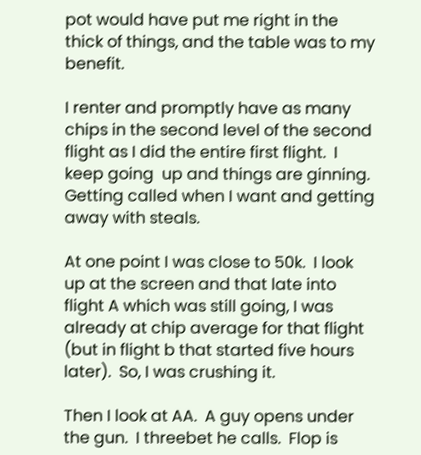pot would have put me right in the thick of things, and the table was to my benefit.

I renter and promptly have as many chips in the second level of the second flight as I did the entire first flight.  I keep going  up and things are ginning.  Getting called when I want and getting away with steals.

At one point I was close to 50k.  I look up at the screen and that late into flight A which was still going, I was already at chip average for that flight (but in flight b that started five hours later).  So, I was crushing it.

Then I look at AA.  A guy opens under the gun.  I threebet he calls.  Flop is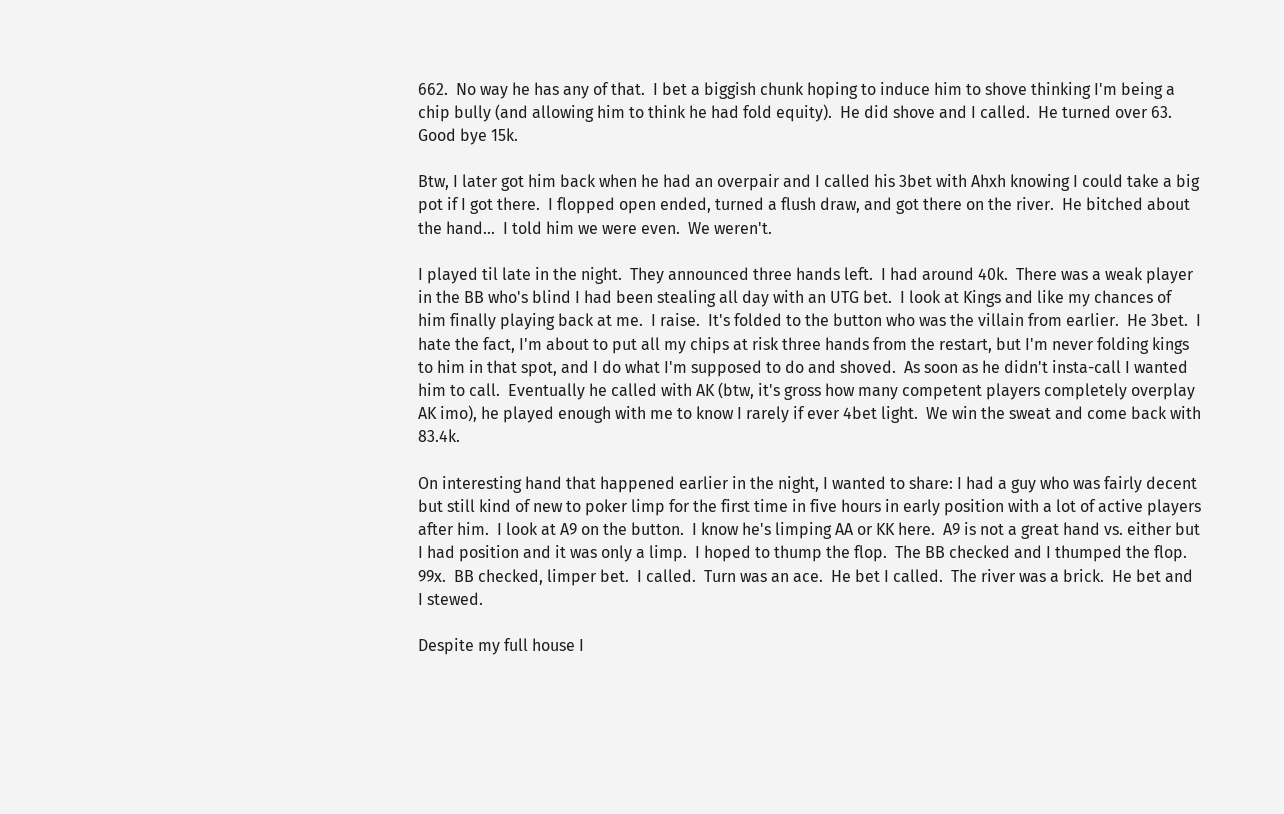662.  No way he has any of that.  I bet a biggish chunk hoping to induce him to shove thinking I'm being a chip bully (and allowing him to think he had fold equity).  He did shove and I called.  He turned over 63.  Good bye 15k.

Btw, I later got him back when he had an overpair and I called his 3bet with Ahxh knowing I could take a big pot if I got there.  I flopped open ended, turned a flush draw, and got there on the river.  He bitched about the hand...  I told him we were even.  We weren't.

I played til late in the night.  They announced three hands left.  I had around 40k.  There was a weak player in the BB who's blind I had been stealing all day with an UTG bet.  I look at Kings and like my chances of him finally playing back at me.  I raise.  It's folded to the button who was the villain from earlier.  He 3bet.  I hate the fact, I'm about to put all my chips at risk three hands from the restart, but I'm never folding kings to him in that spot, and I do what I'm supposed to do and shoved.  As soon as he didn't insta-call I wanted him to call.  Eventually he called with AK (btw, it's gross how many competent players completely overplay AK imo), he played enough with me to know I rarely if ever 4bet light.  We win the sweat and come back with 83.4k.

On interesting hand that happened earlier in the night, I wanted to share: I had a guy who was fairly decent but still kind of new to poker limp for the first time in five hours in early position with a lot of active players after him.  I look at A9 on the button.  I know he's limping AA or KK here.  A9 is not a great hand vs. either but I had position and it was only a limp.  I hoped to thump the flop.  The BB checked and I thumped the flop.  99x.  BB checked, limper bet.  I called.  Turn was an ace.  He bet I called.  The river was a brick.  He bet and I stewed.

Despite my full house I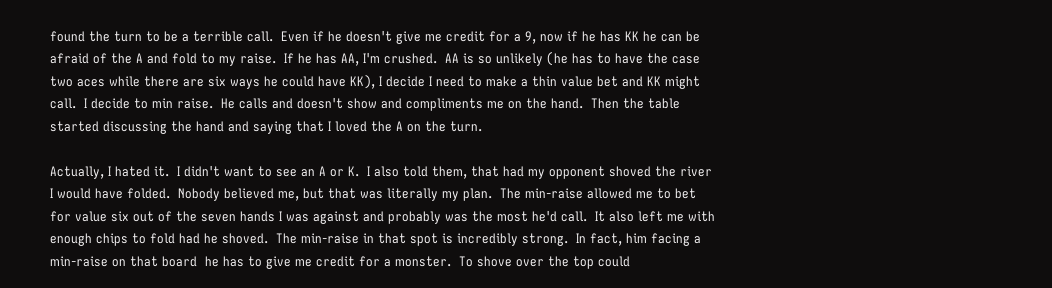found the turn to be a terrible call.  Even if he doesn't give me credit for a 9, now if he has KK he can be afraid of the A and fold to my raise.  If he has AA, I'm crushed.  AA is so unlikely (he has to have the case two aces while there are six ways he could have KK), I decide I need to make a thin value bet and KK might call.  I decide to min raise.  He calls and doesn't show and compliments me on the hand.  Then the table started discussing the hand and saying that I loved the A on the turn.

Actually, I hated it.  I didn't want to see an A or K.  I also told them, that had my opponent shoved the river I would have folded.  Nobody believed me, but that was literally my plan.  The min-raise allowed me to bet for value six out of the seven hands I was against and probably was the most he'd call.  It also left me with enough chips to fold had he shoved.  The min-raise in that spot is incredibly strong.  In fact, him facing a min-raise on that board  he has to give me credit for a monster.  To shove over the top could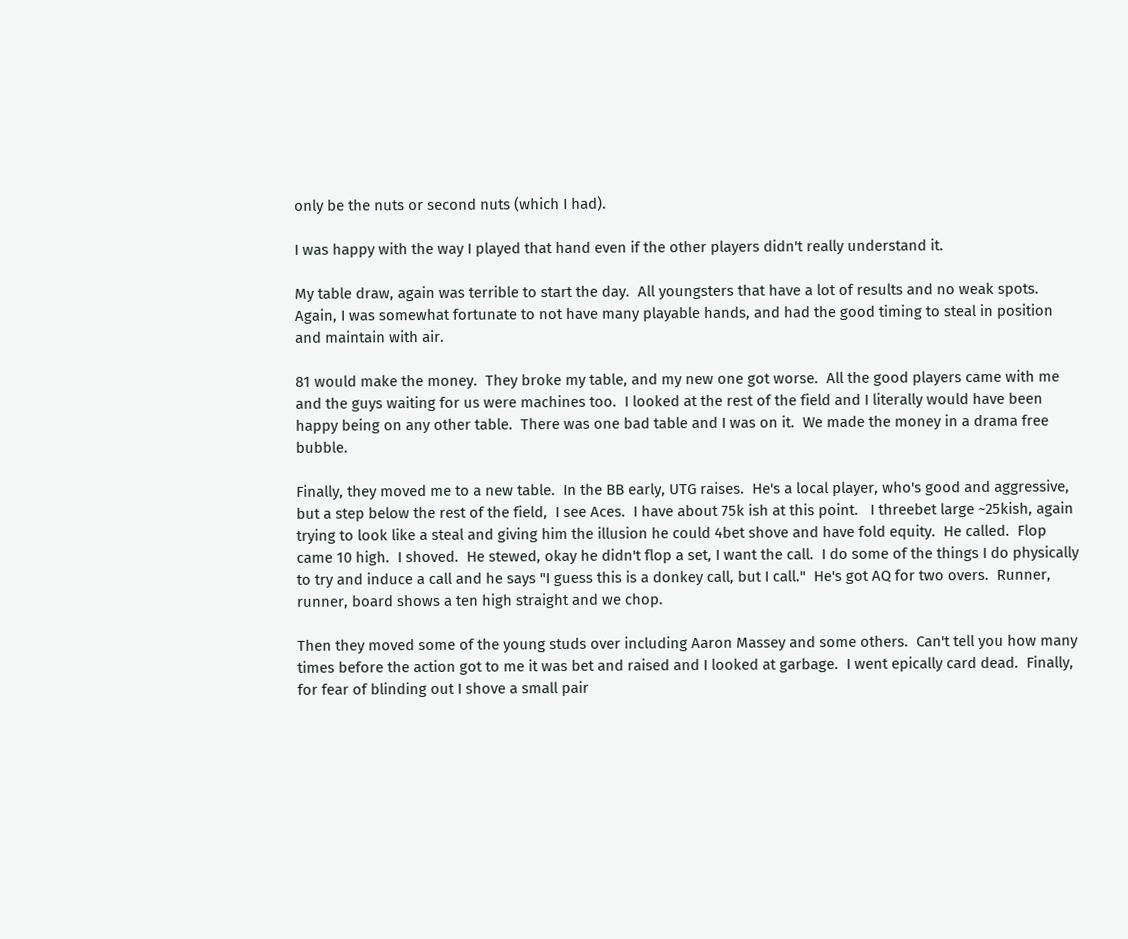only be the nuts or second nuts (which I had).

I was happy with the way I played that hand even if the other players didn't really understand it.

My table draw, again was terrible to start the day.  All youngsters that have a lot of results and no weak spots.  Again, I was somewhat fortunate to not have many playable hands, and had the good timing to steal in position and maintain with air.

81 would make the money.  They broke my table, and my new one got worse.  All the good players came with me and the guys waiting for us were machines too.  I looked at the rest of the field and I literally would have been happy being on any other table.  There was one bad table and I was on it.  We made the money in a drama free bubble.

Finally, they moved me to a new table.  In the BB early, UTG raises.  He's a local player, who's good and aggressive, but a step below the rest of the field,  I see Aces.  I have about 75k ish at this point.   I threebet large ~25kish, again trying to look like a steal and giving him the illusion he could 4bet shove and have fold equity.  He called.  Flop came 10 high.  I shoved.  He stewed, okay he didn't flop a set, I want the call.  I do some of the things I do physically to try and induce a call and he says "I guess this is a donkey call, but I call."  He's got AQ for two overs.  Runner, runner, board shows a ten high straight and we chop.

Then they moved some of the young studs over including Aaron Massey and some others.  Can't tell you how many times before the action got to me it was bet and raised and I looked at garbage.  I went epically card dead.  Finally, for fear of blinding out I shove a small pair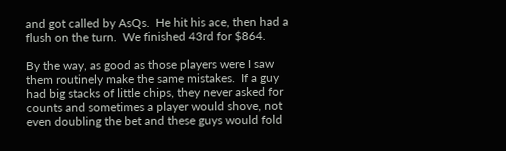and got called by AsQs.  He hit his ace, then had a flush on the turn.  We finished 43rd for $864.

By the way, as good as those players were I saw them routinely make the same mistakes.  If a guy had big stacks of little chips, they never asked for counts and sometimes a player would shove, not even doubling the bet and these guys would fold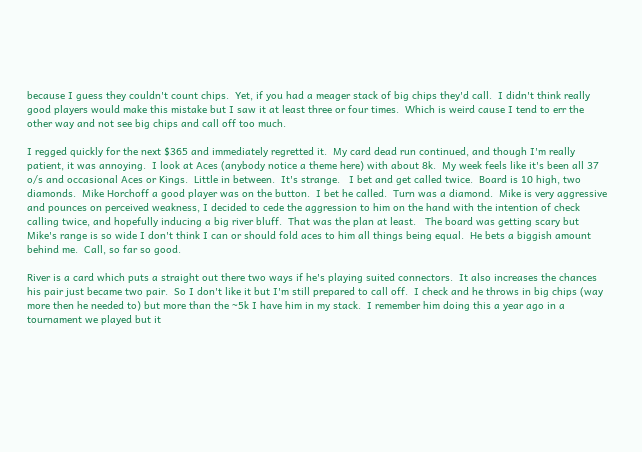because I guess they couldn't count chips.  Yet, if you had a meager stack of big chips they'd call.  I didn't think really good players would make this mistake but I saw it at least three or four times.  Which is weird cause I tend to err the other way and not see big chips and call off too much.

I regged quickly for the next $365 and immediately regretted it.  My card dead run continued, and though I'm really patient, it was annoying.  I look at Aces (anybody notice a theme here) with about 8k.  My week feels like it's been all 37 o/s and occasional Aces or Kings.  Little in between.  It's strange.   I bet and get called twice.  Board is 10 high, two diamonds.  Mike Horchoff a good player was on the button.  I bet he called.  Turn was a diamond.  Mike is very aggressive and pounces on perceived weakness, I decided to cede the aggression to him on the hand with the intention of check calling twice, and hopefully inducing a big river bluff.  That was the plan at least.   The board was getting scary but Mike's range is so wide I don't think I can or should fold aces to him all things being equal.  He bets a biggish amount behind me.  Call, so far so good.

River is a card which puts a straight out there two ways if he's playing suited connectors.  It also increases the chances his pair just became two pair.  So I don't like it but I'm still prepared to call off.  I check and he throws in big chips (way more then he needed to) but more than the ~5k I have him in my stack.  I remember him doing this a year ago in a tournament we played but it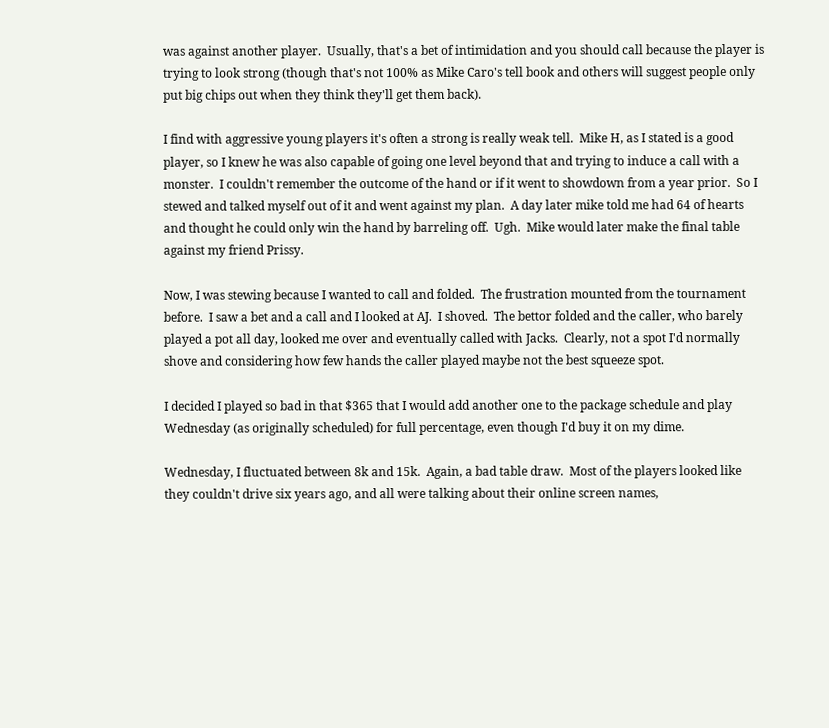was against another player.  Usually, that's a bet of intimidation and you should call because the player is trying to look strong (though that's not 100% as Mike Caro's tell book and others will suggest people only put big chips out when they think they'll get them back).

I find with aggressive young players it's often a strong is really weak tell.  Mike H, as I stated is a good player, so I knew he was also capable of going one level beyond that and trying to induce a call with a monster.  I couldn't remember the outcome of the hand or if it went to showdown from a year prior.  So I stewed and talked myself out of it and went against my plan.  A day later mike told me had 64 of hearts and thought he could only win the hand by barreling off.  Ugh.  Mike would later make the final table against my friend Prissy.

Now, I was stewing because I wanted to call and folded.  The frustration mounted from the tournament before.  I saw a bet and a call and I looked at AJ.  I shoved.  The bettor folded and the caller, who barely played a pot all day, looked me over and eventually called with Jacks.  Clearly, not a spot I'd normally shove and considering how few hands the caller played maybe not the best squeeze spot.

I decided I played so bad in that $365 that I would add another one to the package schedule and play Wednesday (as originally scheduled) for full percentage, even though I'd buy it on my dime.

Wednesday, I fluctuated between 8k and 15k.  Again, a bad table draw.  Most of the players looked like they couldn't drive six years ago, and all were talking about their online screen names,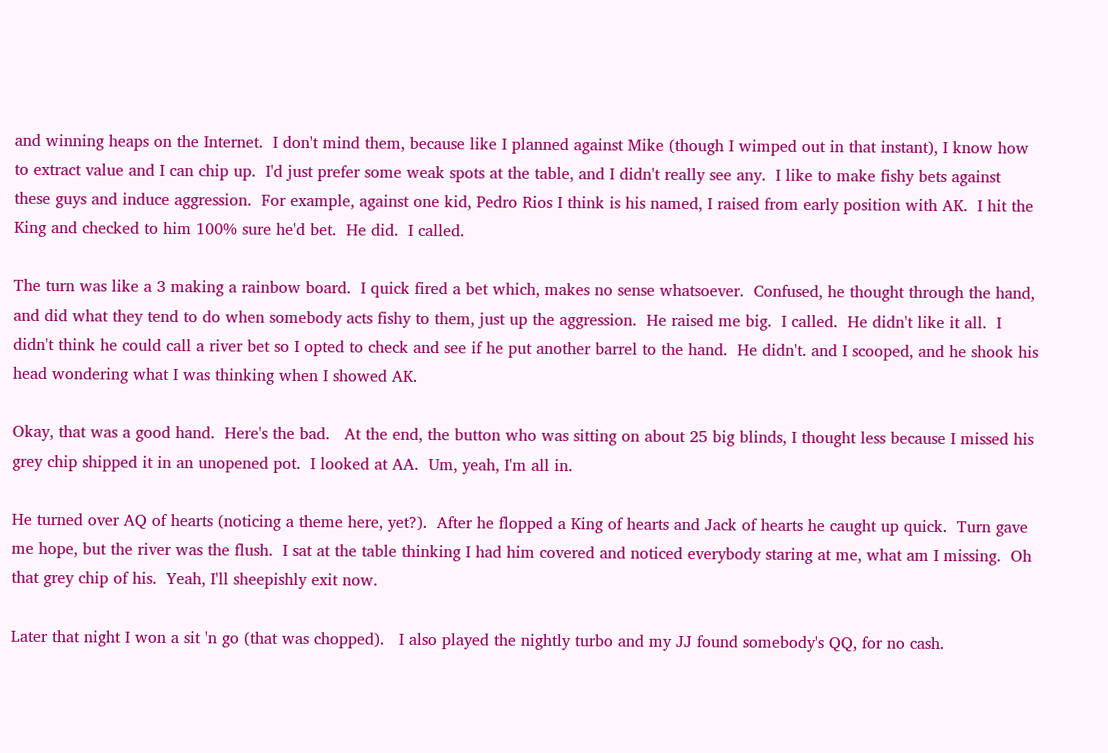and winning heaps on the Internet.  I don't mind them, because like I planned against Mike (though I wimped out in that instant), I know how to extract value and I can chip up.  I'd just prefer some weak spots at the table, and I didn't really see any.  I like to make fishy bets against these guys and induce aggression.  For example, against one kid, Pedro Rios I think is his named, I raised from early position with AK.  I hit the King and checked to him 100% sure he'd bet.  He did.  I called.

The turn was like a 3 making a rainbow board.  I quick fired a bet which, makes no sense whatsoever.  Confused, he thought through the hand, and did what they tend to do when somebody acts fishy to them, just up the aggression.  He raised me big.  I called.  He didn't like it all.  I didn't think he could call a river bet so I opted to check and see if he put another barrel to the hand.  He didn't. and I scooped, and he shook his head wondering what I was thinking when I showed AK.

Okay, that was a good hand.  Here's the bad.   At the end, the button who was sitting on about 25 big blinds, I thought less because I missed his grey chip shipped it in an unopened pot.  I looked at AA.  Um, yeah, I'm all in.

He turned over AQ of hearts (noticing a theme here, yet?).  After he flopped a King of hearts and Jack of hearts he caught up quick.  Turn gave me hope, but the river was the flush.  I sat at the table thinking I had him covered and noticed everybody staring at me, what am I missing.  Oh that grey chip of his.  Yeah, I'll sheepishly exit now.

Later that night I won a sit 'n go (that was chopped).   I also played the nightly turbo and my JJ found somebody's QQ, for no cash.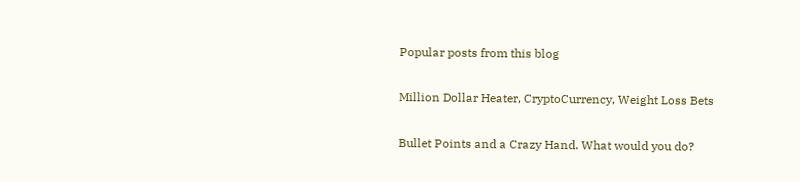Popular posts from this blog

Million Dollar Heater, CryptoCurrency, Weight Loss Bets

Bullet Points and a Crazy Hand. What would you do?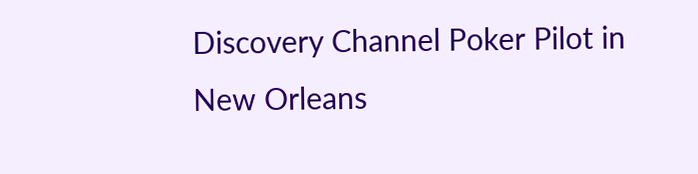Discovery Channel Poker Pilot in New Orleans